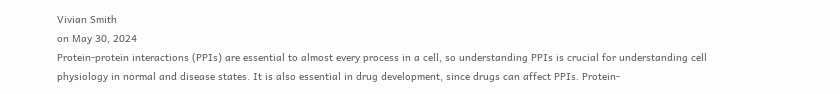Vivian Smith
on May 30, 2024
Protein-protein interactions (PPIs) are essential to almost every process in a cell, so understanding PPIs is crucial for understanding cell physiology in normal and disease states. It is also essential in drug development, since drugs can affect PPIs. Protein-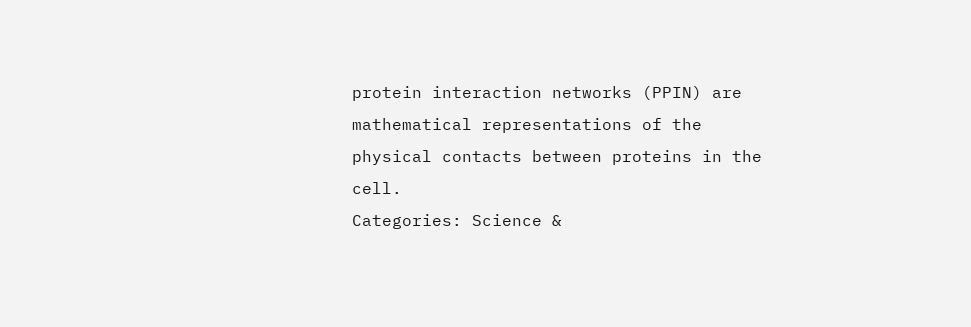protein interaction networks (PPIN) are mathematical representations of the physical contacts between proteins in the cell.
Categories: Science &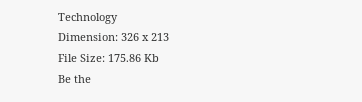Technology
Dimension: 326 x 213
File Size: 175.86 Kb
Be the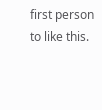first person to like this.